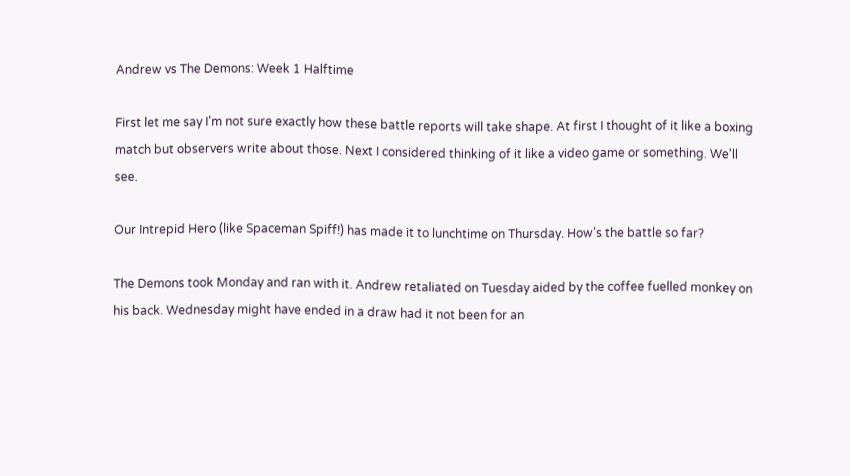Andrew vs The Demons: Week 1 Halftime

First let me say I'm not sure exactly how these battle reports will take shape. At first I thought of it like a boxing match but observers write about those. Next I considered thinking of it like a video game or something. We'll see.

Our Intrepid Hero (like Spaceman Spiff!) has made it to lunchtime on Thursday. How's the battle so far?

The Demons took Monday and ran with it. Andrew retaliated on Tuesday aided by the coffee fuelled monkey on his back. Wednesday might have ended in a draw had it not been for an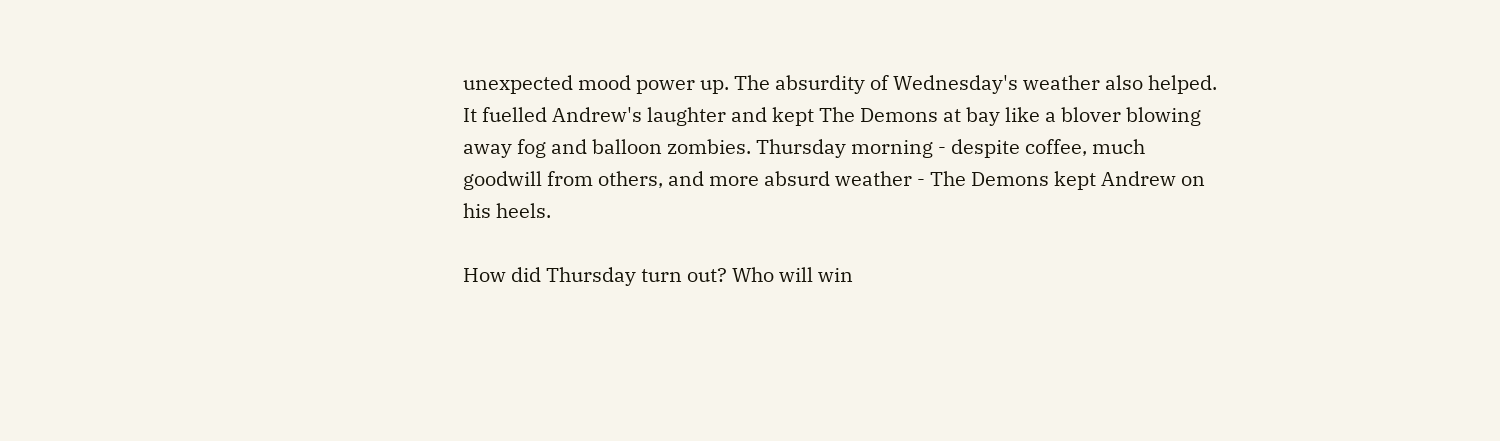unexpected mood power up. The absurdity of Wednesday's weather also helped. It fuelled Andrew's laughter and kept The Demons at bay like a blover blowing away fog and balloon zombies. Thursday morning - despite coffee, much goodwill from others, and more absurd weather - The Demons kept Andrew on his heels.

How did Thursday turn out? Who will win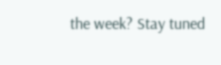the week? Stay tuned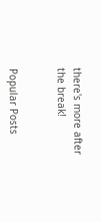there's more after the break!


Popular Posts